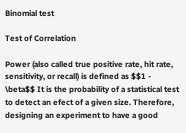Binomial test

Test of Correlation

Power (also called true positive rate, hit rate, sensitivity, or recall) is defined as $$1 - \beta$$ It is the probability of a statistical test to detect an efect of a given size. Therefore, designing an experiment to have a good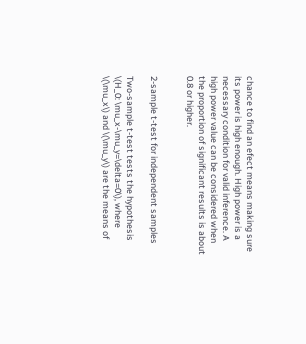chance to find an efect means making sure its power is high enough. High power is a necessary condition for valid inference. A high power value can be considered when the proportion of significant results is about 0.8 or higher.


2-sample t-test for independent samples

Two-sample t-test tests the hypothesis \(H_0: \mu_x-\mu_y=\delta=0\), where \(\mu_x\) and \(\mu_y\) are the means of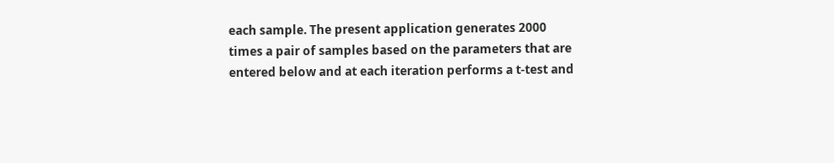each sample. The present application generates 2000 times a pair of samples based on the parameters that are entered below and at each iteration performs a t-test and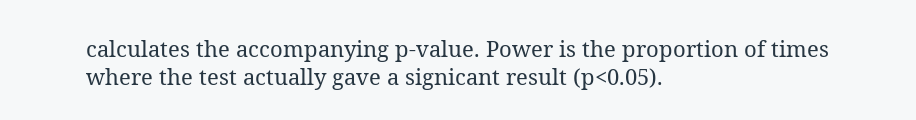calculates the accompanying p-value. Power is the proportion of times where the test actually gave a signicant result (p<0.05).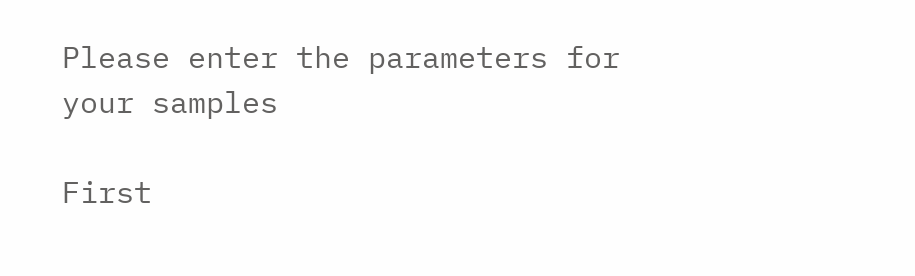Please enter the parameters for your samples

First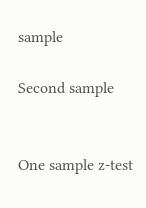sample

Second sample


One sample z-test